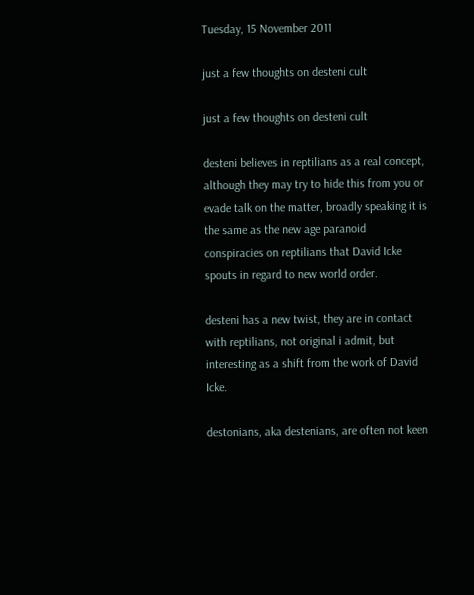Tuesday, 15 November 2011

just a few thoughts on desteni cult

just a few thoughts on desteni cult

desteni believes in reptilians as a real concept, although they may try to hide this from you or evade talk on the matter, broadly speaking it is the same as the new age paranoid conspiracies on reptilians that David Icke spouts in regard to new world order.

desteni has a new twist, they are in contact with reptilians, not original i admit, but interesting as a shift from the work of David Icke.

destonians, aka destenians, are often not keen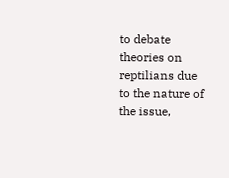to debate theories on reptilians due to the nature of the issue,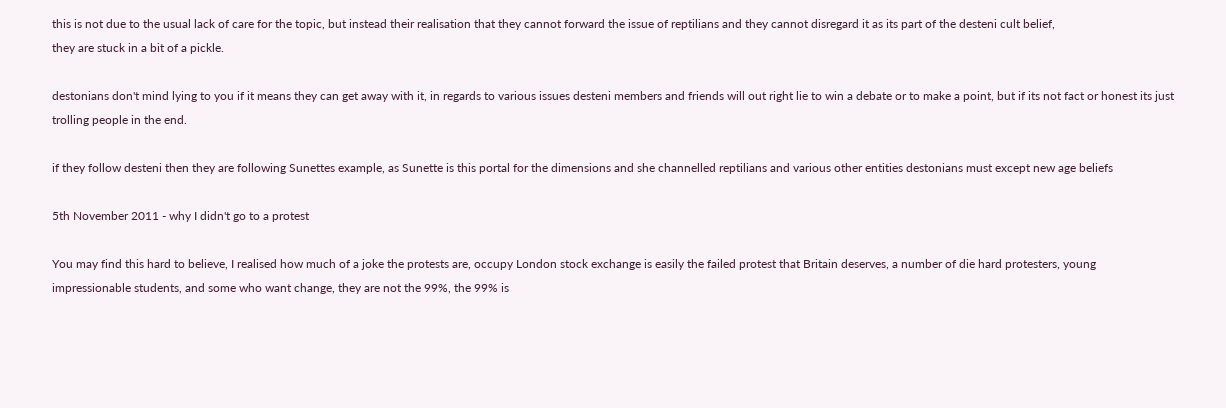this is not due to the usual lack of care for the topic, but instead their realisation that they cannot forward the issue of reptilians and they cannot disregard it as its part of the desteni cult belief,
they are stuck in a bit of a pickle.

destonians don't mind lying to you if it means they can get away with it, in regards to various issues desteni members and friends will out right lie to win a debate or to make a point, but if its not fact or honest its just trolling people in the end.

if they follow desteni then they are following Sunettes example, as Sunette is this portal for the dimensions and she channelled reptilians and various other entities destonians must except new age beliefs

5th November 2011 - why I didn't go to a protest

You may find this hard to believe, I realised how much of a joke the protests are, occupy London stock exchange is easily the failed protest that Britain deserves, a number of die hard protesters, young impressionable students, and some who want change, they are not the 99%, the 99% is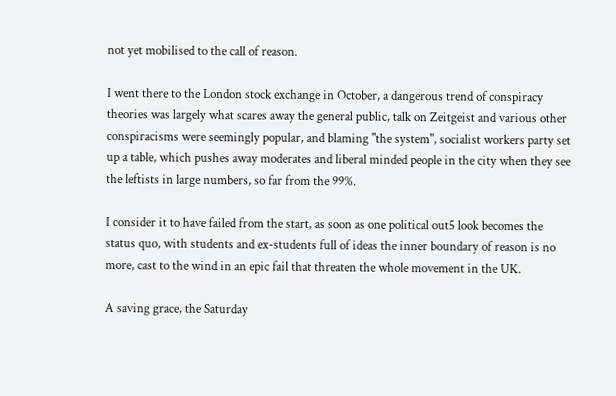not yet mobilised to the call of reason.

I went there to the London stock exchange in October, a dangerous trend of conspiracy theories was largely what scares away the general public, talk on Zeitgeist and various other conspiracisms were seemingly popular, and blaming "the system", socialist workers party set up a table, which pushes away moderates and liberal minded people in the city when they see the leftists in large numbers, so far from the 99%.

I consider it to have failed from the start, as soon as one political out5 look becomes the status quo, with students and ex-students full of ideas the inner boundary of reason is no more, cast to the wind in an epic fail that threaten the whole movement in the UK.

A saving grace, the Saturday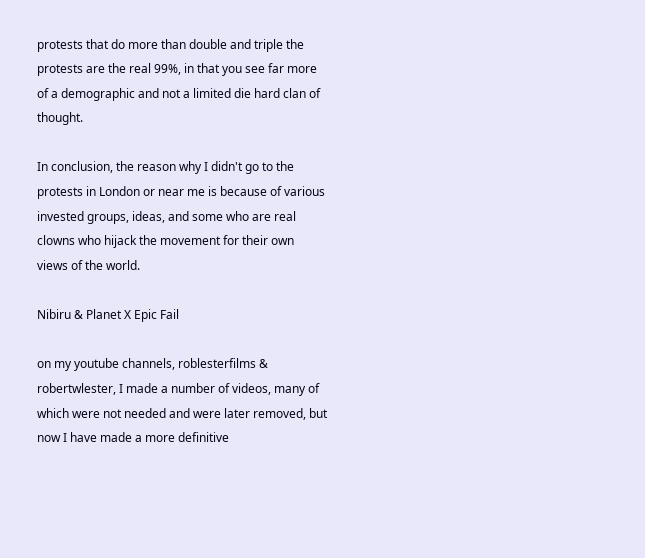protests that do more than double and triple the protests are the real 99%, in that you see far more of a demographic and not a limited die hard clan of thought.

In conclusion, the reason why I didn't go to the protests in London or near me is because of various invested groups, ideas, and some who are real clowns who hijack the movement for their own views of the world.

Nibiru & Planet X Epic Fail

on my youtube channels, roblesterfilms & robertwlester, I made a number of videos, many of which were not needed and were later removed, but now I have made a more definitive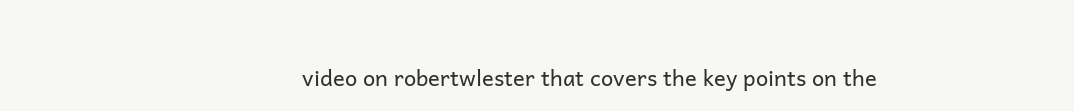video on robertwlester that covers the key points on the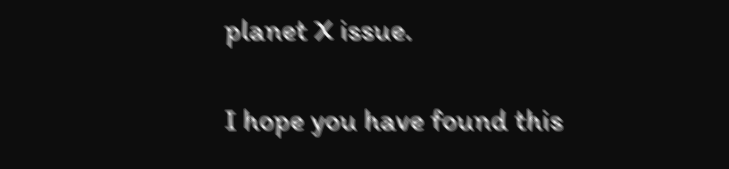planet X issue.

I hope you have found this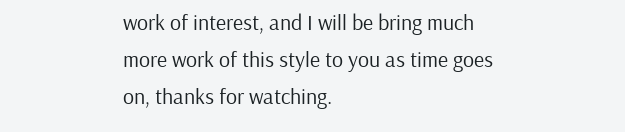work of interest, and I will be bring much more work of this style to you as time goes on, thanks for watching.